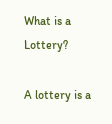What is a Lottery?

A lottery is a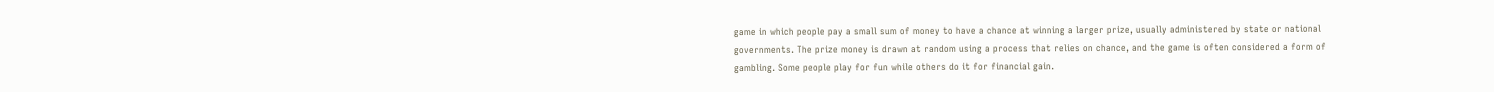game in which people pay a small sum of money to have a chance at winning a larger prize, usually administered by state or national governments. The prize money is drawn at random using a process that relies on chance, and the game is often considered a form of gambling. Some people play for fun while others do it for financial gain.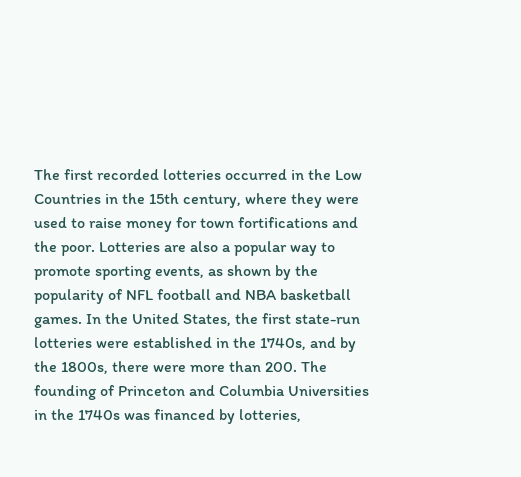The first recorded lotteries occurred in the Low Countries in the 15th century, where they were used to raise money for town fortifications and the poor. Lotteries are also a popular way to promote sporting events, as shown by the popularity of NFL football and NBA basketball games. In the United States, the first state-run lotteries were established in the 1740s, and by the 1800s, there were more than 200. The founding of Princeton and Columbia Universities in the 1740s was financed by lotteries,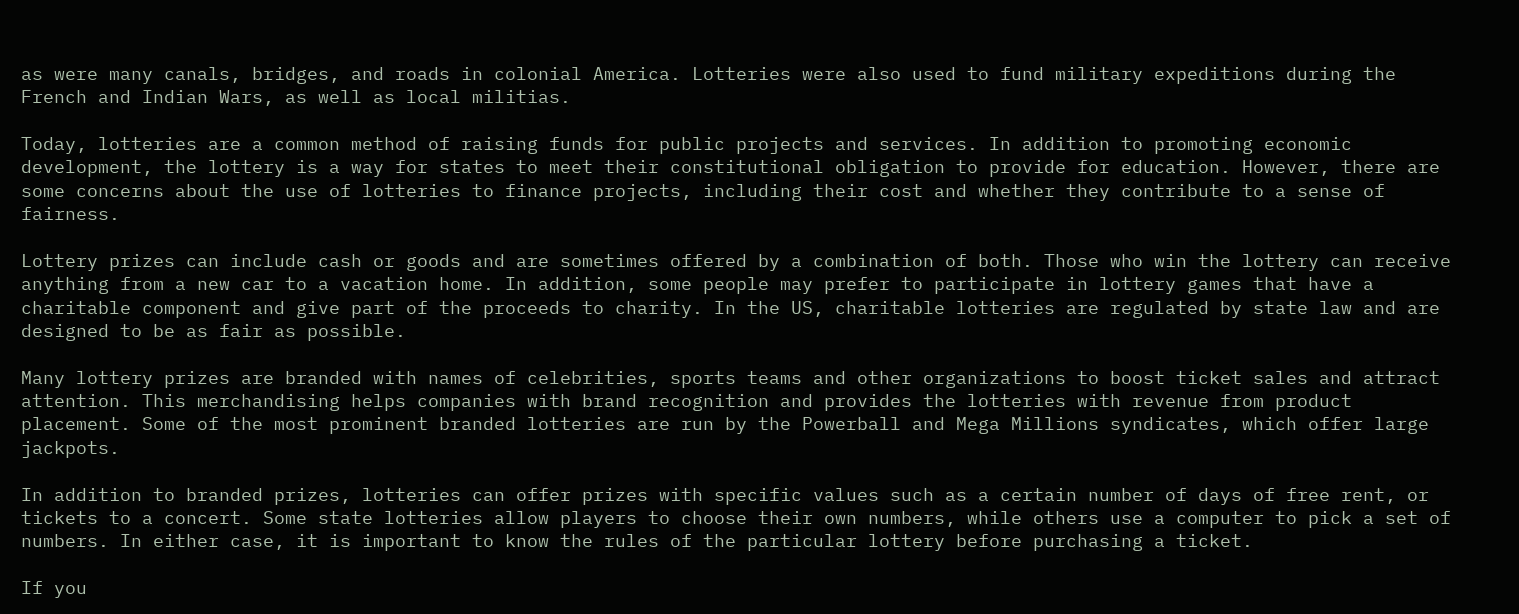as were many canals, bridges, and roads in colonial America. Lotteries were also used to fund military expeditions during the French and Indian Wars, as well as local militias.

Today, lotteries are a common method of raising funds for public projects and services. In addition to promoting economic development, the lottery is a way for states to meet their constitutional obligation to provide for education. However, there are some concerns about the use of lotteries to finance projects, including their cost and whether they contribute to a sense of fairness.

Lottery prizes can include cash or goods and are sometimes offered by a combination of both. Those who win the lottery can receive anything from a new car to a vacation home. In addition, some people may prefer to participate in lottery games that have a charitable component and give part of the proceeds to charity. In the US, charitable lotteries are regulated by state law and are designed to be as fair as possible.

Many lottery prizes are branded with names of celebrities, sports teams and other organizations to boost ticket sales and attract attention. This merchandising helps companies with brand recognition and provides the lotteries with revenue from product placement. Some of the most prominent branded lotteries are run by the Powerball and Mega Millions syndicates, which offer large jackpots.

In addition to branded prizes, lotteries can offer prizes with specific values such as a certain number of days of free rent, or tickets to a concert. Some state lotteries allow players to choose their own numbers, while others use a computer to pick a set of numbers. In either case, it is important to know the rules of the particular lottery before purchasing a ticket.

If you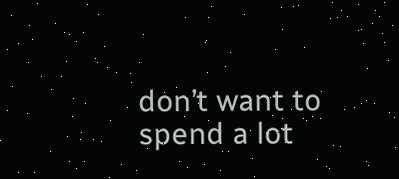don’t want to spend a lot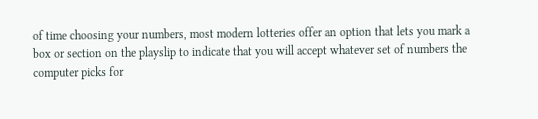of time choosing your numbers, most modern lotteries offer an option that lets you mark a box or section on the playslip to indicate that you will accept whatever set of numbers the computer picks for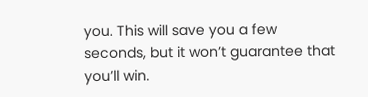you. This will save you a few seconds, but it won’t guarantee that you’ll win.